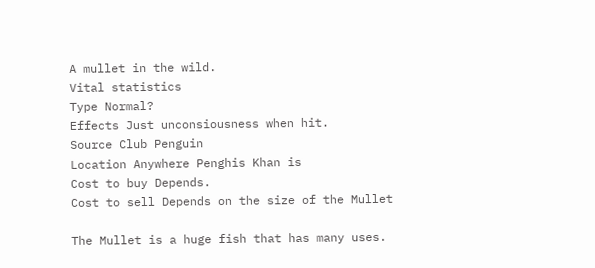A mullet in the wild.
Vital statistics
Type Normal?
Effects Just unconsiousness when hit.
Source Club Penguin
Location Anywhere Penghis Khan is
Cost to buy Depends.
Cost to sell Depends on the size of the Mullet

The Mullet is a huge fish that has many uses.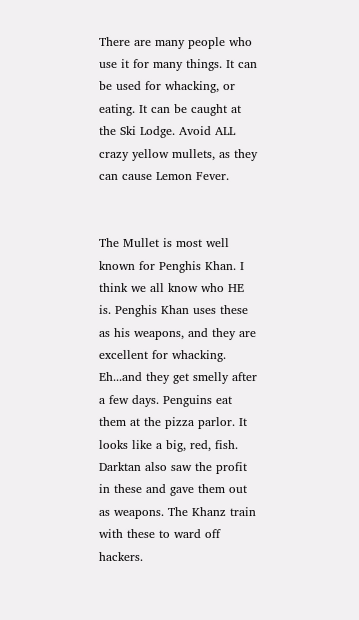There are many people who use it for many things. It can be used for whacking, or eating. It can be caught at the Ski Lodge. Avoid ALL crazy yellow mullets, as they can cause Lemon Fever.


The Mullet is most well known for Penghis Khan. I think we all know who HE is. Penghis Khan uses these as his weapons, and they are excellent for whacking. Eh...and they get smelly after a few days. Penguins eat them at the pizza parlor. It looks like a big, red, fish. Darktan also saw the profit in these and gave them out as weapons. The Khanz train with these to ward off hackers.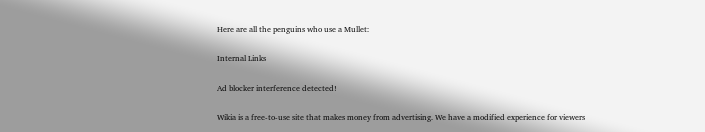Here are all the penguins who use a Mullet:

Internal Links

Ad blocker interference detected!

Wikia is a free-to-use site that makes money from advertising. We have a modified experience for viewers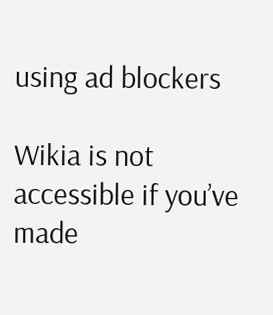using ad blockers

Wikia is not accessible if you’ve made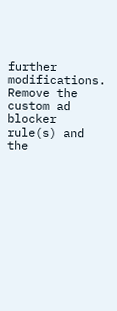further modifications. Remove the custom ad blocker rule(s) and the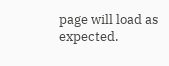page will load as expected.